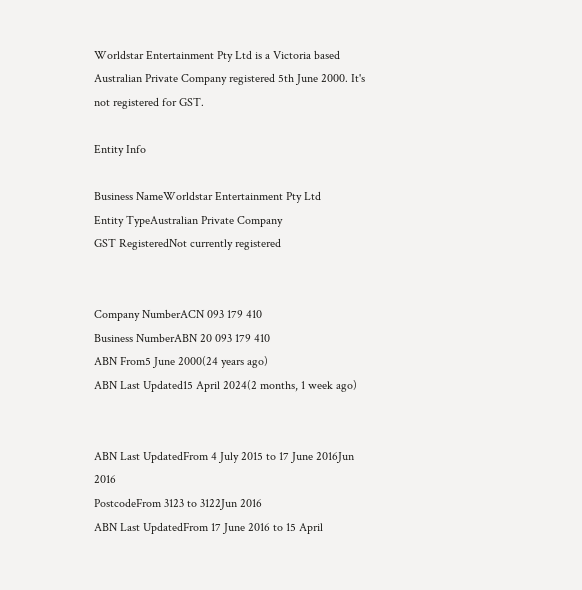Worldstar Entertainment Pty Ltd is a Victoria based Australian Private Company registered 5th June 2000. It's not registered for GST.

Entity Info

Business NameWorldstar Entertainment Pty Ltd
Entity TypeAustralian Private Company
GST RegisteredNot currently registered


Company NumberACN 093 179 410
Business NumberABN 20 093 179 410
ABN From5 June 2000(24 years ago)
ABN Last Updated15 April 2024(2 months, 1 week ago)


ABN Last UpdatedFrom 4 July 2015 to 17 June 2016Jun 2016
PostcodeFrom 3123 to 3122Jun 2016
ABN Last UpdatedFrom 17 June 2016 to 15 April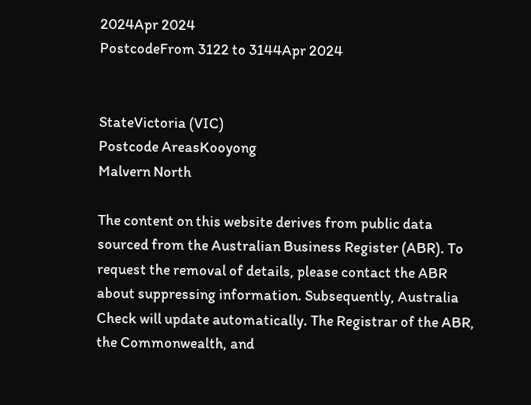2024Apr 2024
PostcodeFrom 3122 to 3144Apr 2024


StateVictoria (VIC)
Postcode AreasKooyong
Malvern North

The content on this website derives from public data sourced from the Australian Business Register (ABR). To request the removal of details, please contact the ABR about suppressing information. Subsequently, Australia Check will update automatically. The Registrar of the ABR, the Commonwealth, and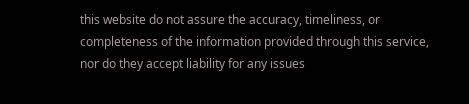this website do not assure the accuracy, timeliness, or completeness of the information provided through this service, nor do they accept liability for any issues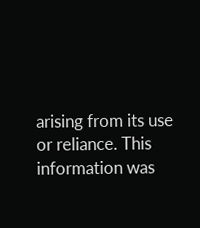arising from its use or reliance. This information was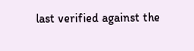last verified against the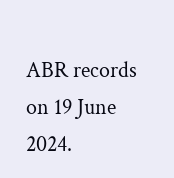ABR records on 19 June 2024.